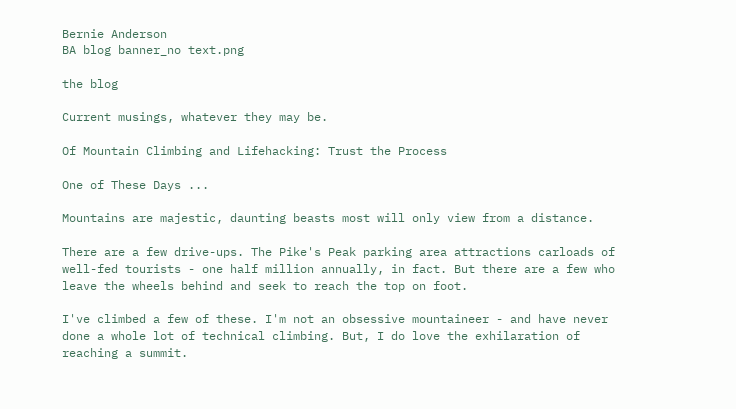Bernie Anderson
BA blog banner_no text.png

the blog

Current musings, whatever they may be.

Of Mountain Climbing and Lifehacking: Trust the Process

One of These Days ...

Mountains are majestic, daunting beasts most will only view from a distance.

There are a few drive-ups. The Pike's Peak parking area attractions carloads of well-fed tourists - one half million annually, in fact. But there are a few who leave the wheels behind and seek to reach the top on foot.

I've climbed a few of these. I'm not an obsessive mountaineer - and have never done a whole lot of technical climbing. But, I do love the exhilaration of reaching a summit.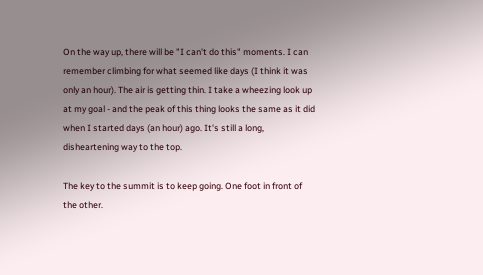On the way up, there will be "I can't do this" moments. I can remember climbing for what seemed like days (I think it was only an hour). The air is getting thin. I take a wheezing look up at my goal - and the peak of this thing looks the same as it did when I started days (an hour) ago. It's still a long, disheartening way to the top.

The key to the summit is to keep going. One foot in front of the other.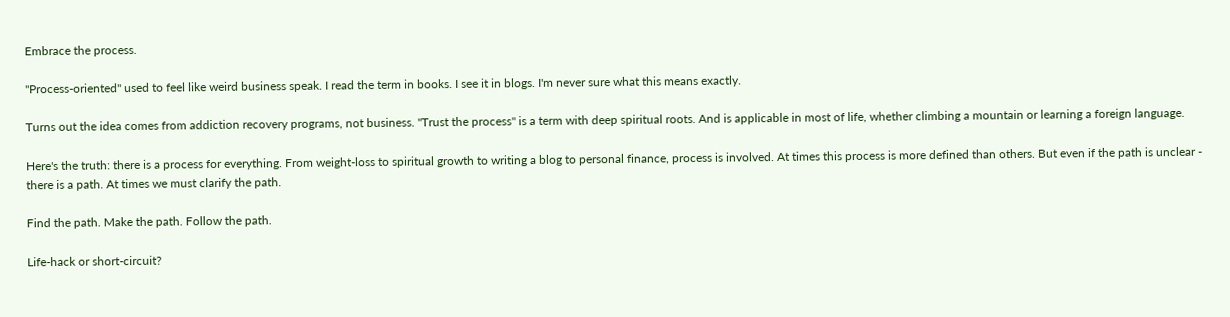Embrace the process.

"Process-oriented" used to feel like weird business speak. I read the term in books. I see it in blogs. I'm never sure what this means exactly.

Turns out the idea comes from addiction recovery programs, not business. "Trust the process" is a term with deep spiritual roots. And is applicable in most of life, whether climbing a mountain or learning a foreign language.

Here's the truth: there is a process for everything. From weight-loss to spiritual growth to writing a blog to personal finance, process is involved. At times this process is more defined than others. But even if the path is unclear - there is a path. At times we must clarify the path.

Find the path. Make the path. Follow the path.

Life-hack or short-circuit?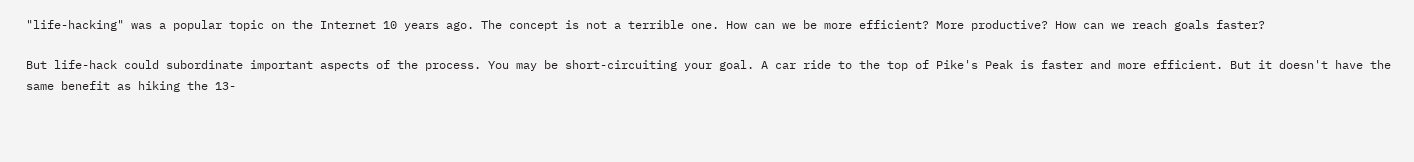"life-hacking" was a popular topic on the Internet 10 years ago. The concept is not a terrible one. How can we be more efficient? More productive? How can we reach goals faster?

But life-hack could subordinate important aspects of the process. You may be short-circuiting your goal. A car ride to the top of Pike's Peak is faster and more efficient. But it doesn't have the same benefit as hiking the 13-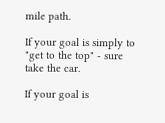mile path.

If your goal is simply to "get to the top" - sure take the car.

If your goal is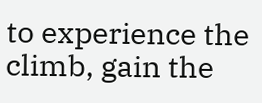to experience the climb, gain the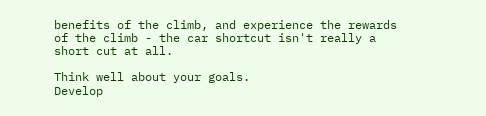benefits of the climb, and experience the rewards of the climb - the car shortcut isn't really a short cut at all.

Think well about your goals.
Develop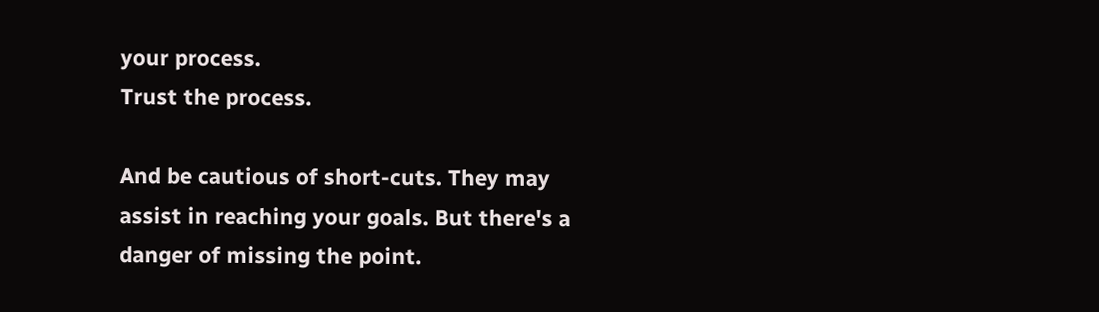your process.
Trust the process.

And be cautious of short-cuts. They may assist in reaching your goals. But there's a danger of missing the point.